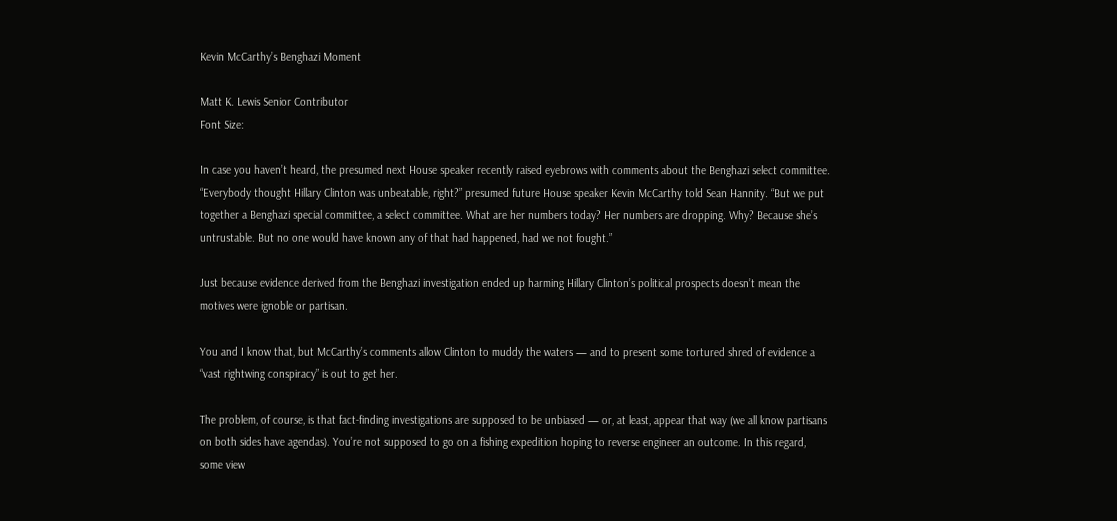Kevin McCarthy’s Benghazi Moment

Matt K. Lewis Senior Contributor
Font Size:

In case you haven’t heard, the presumed next House speaker recently raised eyebrows with comments about the Benghazi select committee. “Everybody thought Hillary Clinton was unbeatable, right?” presumed future House speaker Kevin McCarthy told Sean Hannity. “But we put together a Benghazi special committee, a select committee. What are her numbers today? Her numbers are dropping. Why? Because she’s untrustable. But no one would have known any of that had happened, had we not fought.”

Just because evidence derived from the Benghazi investigation ended up harming Hillary Clinton’s political prospects doesn’t mean the motives were ignoble or partisan.

You and I know that, but McCarthy’s comments allow Clinton to muddy the waters — and to present some tortured shred of evidence a “vast rightwing conspiracy” is out to get her.

The problem, of course, is that fact-finding investigations are supposed to be unbiased — or, at least, appear that way (we all know partisans on both sides have agendas). You’re not supposed to go on a fishing expedition hoping to reverse engineer an outcome. In this regard, some view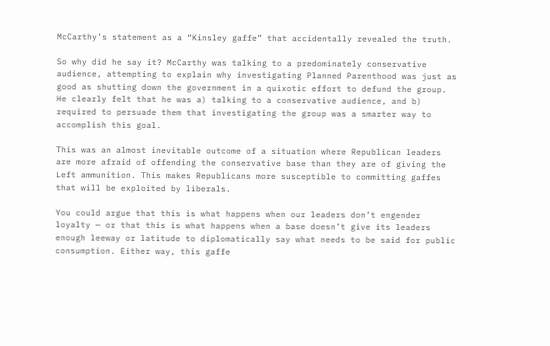McCarthy’s statement as a “Kinsley gaffe” that accidentally revealed the truth.

So why did he say it? McCarthy was talking to a predominately conservative audience, attempting to explain why investigating Planned Parenthood was just as good as shutting down the government in a quixotic effort to defund the group. He clearly felt that he was a) talking to a conservative audience, and b) required to persuade them that investigating the group was a smarter way to accomplish this goal.

This was an almost inevitable outcome of a situation where Republican leaders are more afraid of offending the conservative base than they are of giving the Left ammunition. This makes Republicans more susceptible to committing gaffes that will be exploited by liberals.

You could argue that this is what happens when our leaders don’t engender loyalty — or that this is what happens when a base doesn’t give its leaders enough leeway or latitude to diplomatically say what needs to be said for public consumption. Either way, this gaffe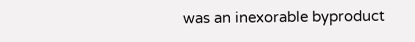was an inexorable byproduct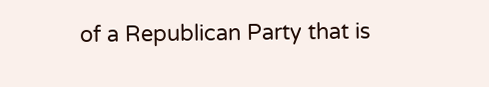of a Republican Party that is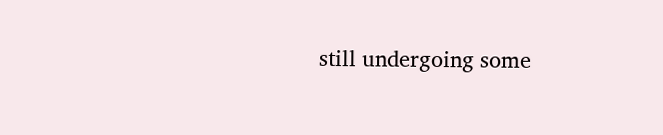still undergoing some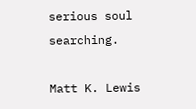serious soul searching.

Matt K. Lewis